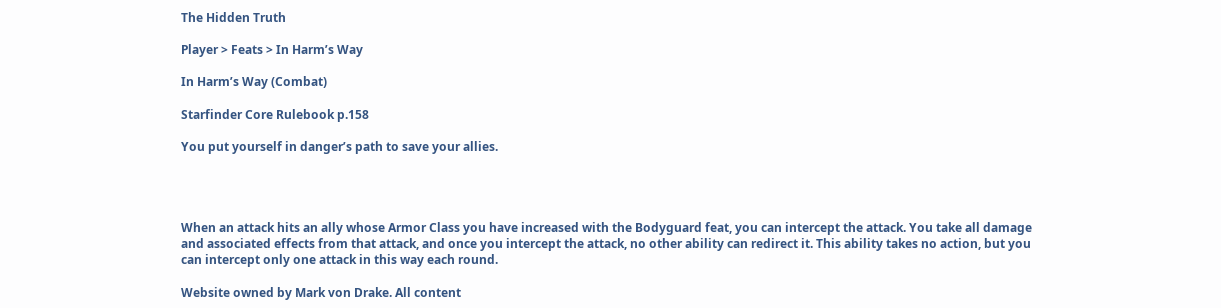The Hidden Truth

Player > Feats > In Harm’s Way

In Harm’s Way (Combat)

Starfinder Core Rulebook p.158

You put yourself in danger’s path to save your allies.




When an attack hits an ally whose Armor Class you have increased with the Bodyguard feat, you can intercept the attack. You take all damage and associated effects from that attack, and once you intercept the attack, no other ability can redirect it. This ability takes no action, but you can intercept only one attack in this way each round.

Website owned by Mark von Drake. All content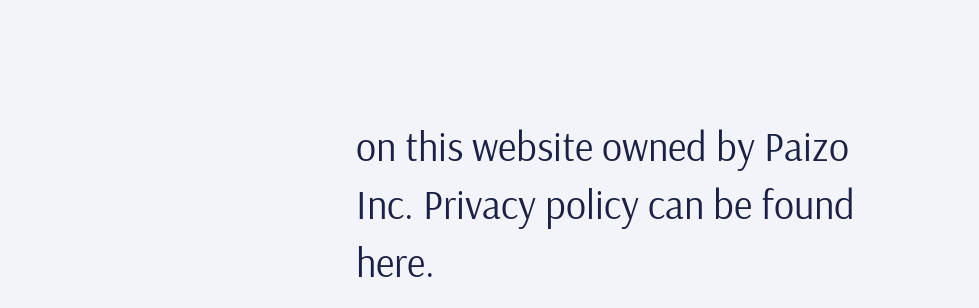on this website owned by Paizo Inc. Privacy policy can be found here.